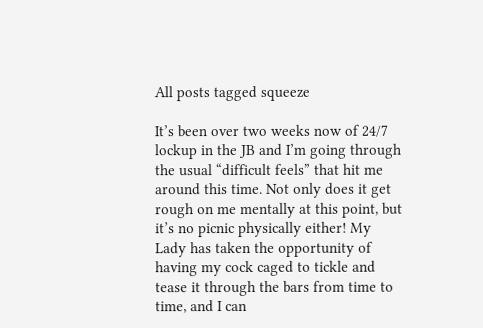All posts tagged squeeze

It’s been over two weeks now of 24/7 lockup in the JB and I’m going through the usual “difficult feels” that hit me around this time. Not only does it get rough on me mentally at this point, but it’s no picnic physically either! My Lady has taken the opportunity of having my cock caged to tickle and tease it through the bars from time to time, and I can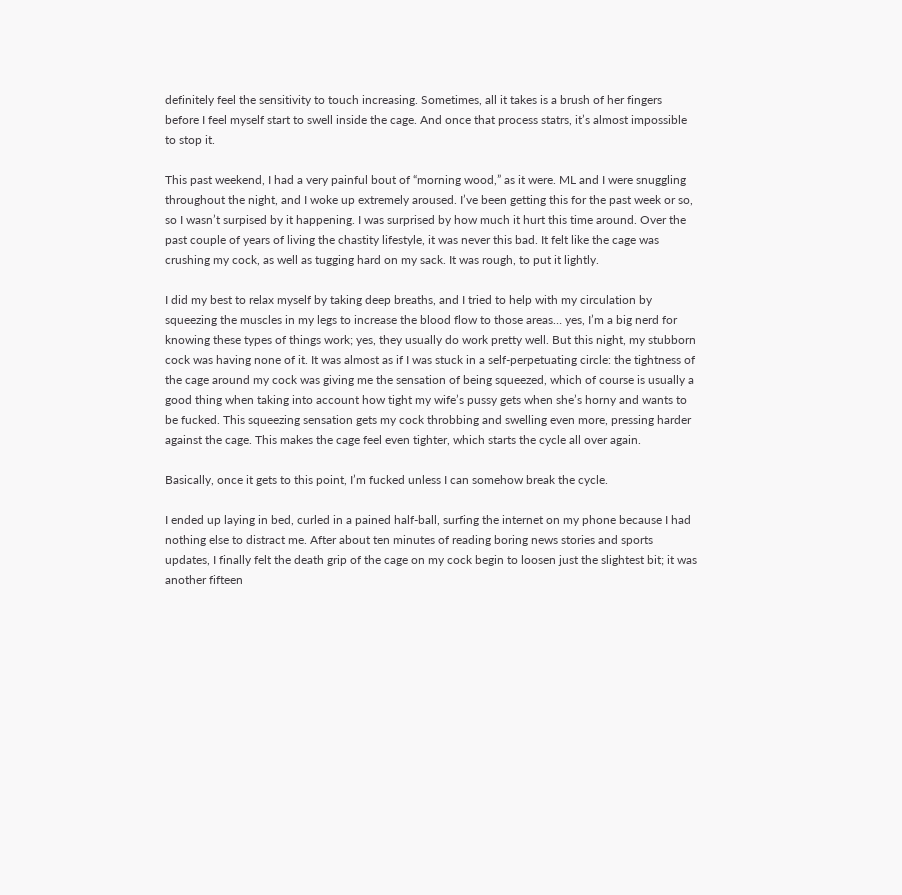definitely feel the sensitivity to touch increasing. Sometimes, all it takes is a brush of her fingers before I feel myself start to swell inside the cage. And once that process statrs, it’s almost impossible to stop it.

This past weekend, I had a very painful bout of “morning wood,” as it were. ML and I were snuggling throughout the night, and I woke up extremely aroused. I’ve been getting this for the past week or so, so I wasn’t surpised by it happening. I was surprised by how much it hurt this time around. Over the past couple of years of living the chastity lifestyle, it was never this bad. It felt like the cage was crushing my cock, as well as tugging hard on my sack. It was rough, to put it lightly.

I did my best to relax myself by taking deep breaths, and I tried to help with my circulation by squeezing the muscles in my legs to increase the blood flow to those areas… yes, I’m a big nerd for knowing these types of things work; yes, they usually do work pretty well. But this night, my stubborn cock was having none of it. It was almost as if I was stuck in a self-perpetuating circle: the tightness of the cage around my cock was giving me the sensation of being squeezed, which of course is usually a good thing when taking into account how tight my wife’s pussy gets when she’s horny and wants to be fucked. This squeezing sensation gets my cock throbbing and swelling even more, pressing harder against the cage. This makes the cage feel even tighter, which starts the cycle all over again.

Basically, once it gets to this point, I’m fucked unless I can somehow break the cycle.

I ended up laying in bed, curled in a pained half-ball, surfing the internet on my phone because I had nothing else to distract me. After about ten minutes of reading boring news stories and sports updates, I finally felt the death grip of the cage on my cock begin to loosen just the slightest bit; it was another fifteen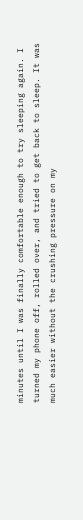minutes until I was finally comfortable enough to try sleeping again. I turned my phone off, rolled over, and tried to get back to sleep. It was much easier without the crushing pressure on my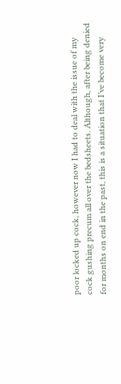poor locked up cock, however now I had to deal with the issue of my cock gushing precum all over the bedsheets. Although, after being denied for months on end in the past, this is a situation that I’ve become very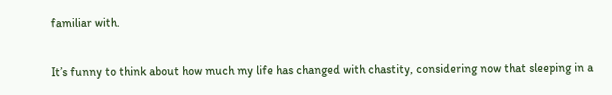familiar with.

It’s funny to think about how much my life has changed with chastity, considering now that sleeping in a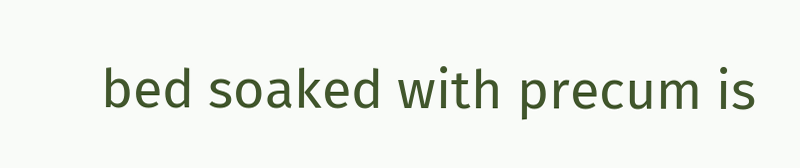bed soaked with precum is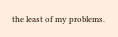the least of my problems.